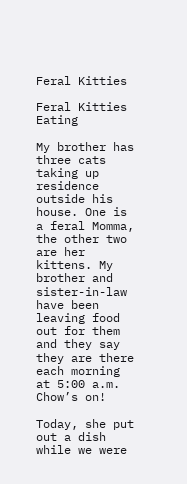Feral Kitties

Feral Kitties Eating

My brother has three cats taking up residence outside his house. One is a feral Momma, the other two are her kittens. My brother and sister-in-law have been leaving food out for them and they say they are there each morning at 5:00 a.m. Chow’s on!

Today, she put out a dish while we were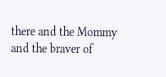there and the Mommy and the braver of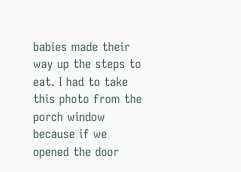babies made their way up the steps to eat. I had to take this photo from the porch window because if we opened the door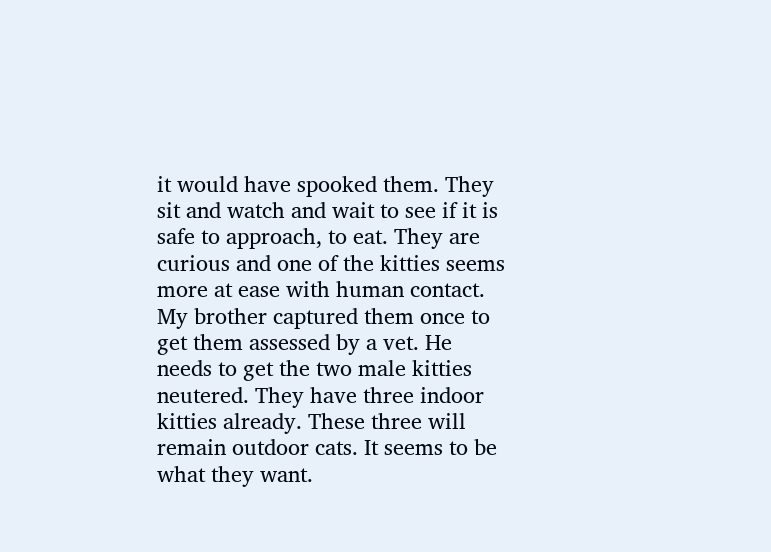it would have spooked them. They sit and watch and wait to see if it is safe to approach, to eat. They are curious and one of the kitties seems more at ease with human contact. My brother captured them once to get them assessed by a vet. He needs to get the two male kitties neutered. They have three indoor kitties already. These three will remain outdoor cats. It seems to be what they want.